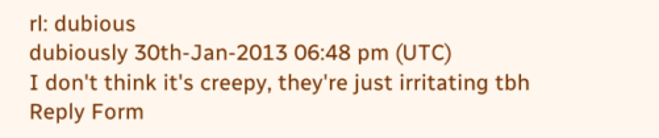rl: dubious
dubiously 30th-Jan-2013 06:48 pm (UTC)
I don't think it's creepy, they're just irritating tbh
Reply Form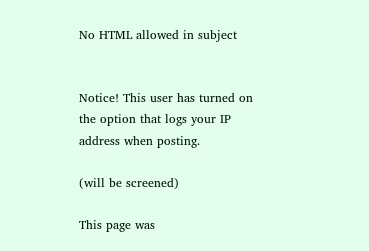No HTML allowed in subject


Notice! This user has turned on the option that logs your IP address when posting.

(will be screened)

This page was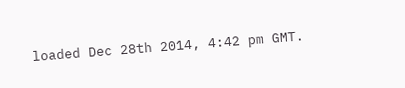loaded Dec 28th 2014, 4:42 pm GMT.